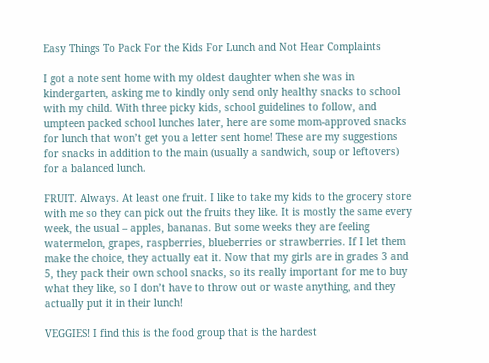Easy Things To Pack For the Kids For Lunch and Not Hear Complaints

I got a note sent home with my oldest daughter when she was in kindergarten, asking me to kindly only send only healthy snacks to school with my child. With three picky kids, school guidelines to follow, and umpteen packed school lunches later, here are some mom-approved snacks for lunch that won’t get you a letter sent home! These are my suggestions for snacks in addition to the main (usually a sandwich, soup or leftovers) for a balanced lunch.

FRUIT. Always. At least one fruit. I like to take my kids to the grocery store with me so they can pick out the fruits they like. It is mostly the same every week, the usual – apples, bananas. But some weeks they are feeling watermelon, grapes, raspberries, blueberries or strawberries. If I let them make the choice, they actually eat it. Now that my girls are in grades 3 and 5, they pack their own school snacks, so its really important for me to buy what they like, so I don’t have to throw out or waste anything, and they actually put it in their lunch!

VEGGIES! I find this is the food group that is the hardest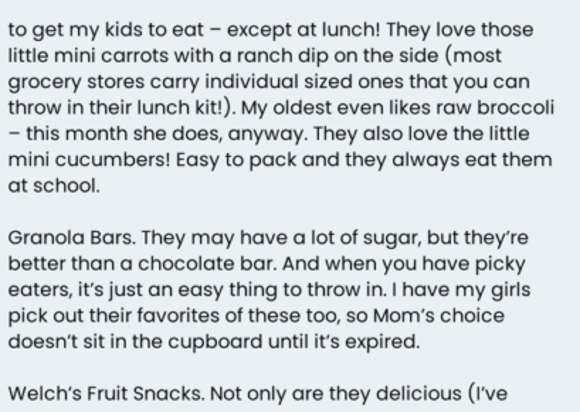to get my kids to eat – except at lunch! They love those little mini carrots with a ranch dip on the side (most grocery stores carry individual sized ones that you can throw in their lunch kit!). My oldest even likes raw broccoli – this month she does, anyway. They also love the little mini cucumbers! Easy to pack and they always eat them at school.

Granola Bars. They may have a lot of sugar, but they’re better than a chocolate bar. And when you have picky eaters, it’s just an easy thing to throw in. I have my girls pick out their favorites of these too, so Mom’s choice doesn’t sit in the cupboard until it’s expired.

Welch’s Fruit Snacks. Not only are they delicious (I’ve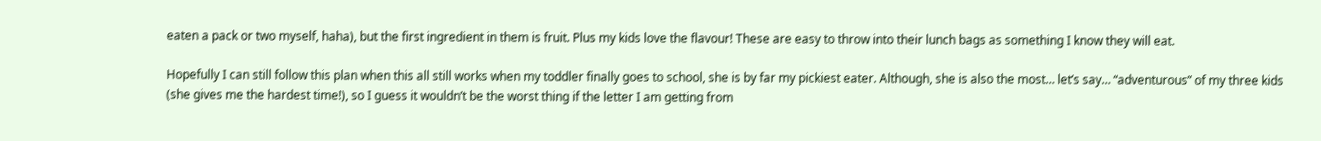eaten a pack or two myself, haha), but the first ingredient in them is fruit. Plus my kids love the flavour! These are easy to throw into their lunch bags as something I know they will eat.

Hopefully I can still follow this plan when this all still works when my toddler finally goes to school, she is by far my pickiest eater. Although, she is also the most… let’s say… “adventurous” of my three kids (she gives me the hardest time!), so I guess it wouldn’t be the worst thing if the letter I am getting from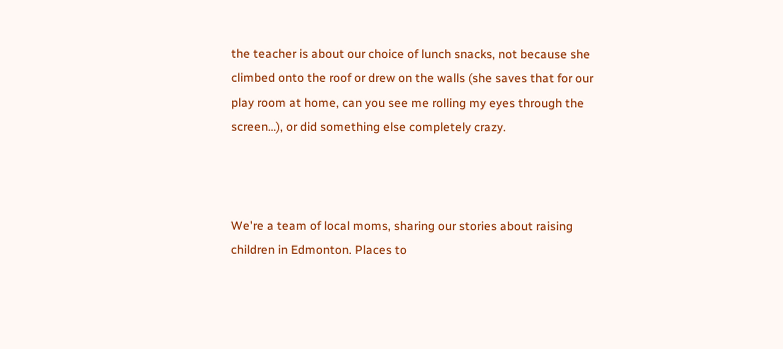the teacher is about our choice of lunch snacks, not because she climbed onto the roof or drew on the walls (she saves that for our play room at home, can you see me rolling my eyes through the screen…), or did something else completely crazy.



We're a team of local moms, sharing our stories about raising children in Edmonton. Places to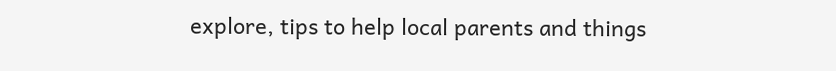explore, tips to help local parents and things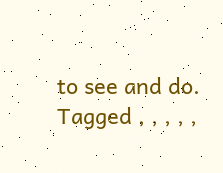to see and do.
Tagged , , , , ,